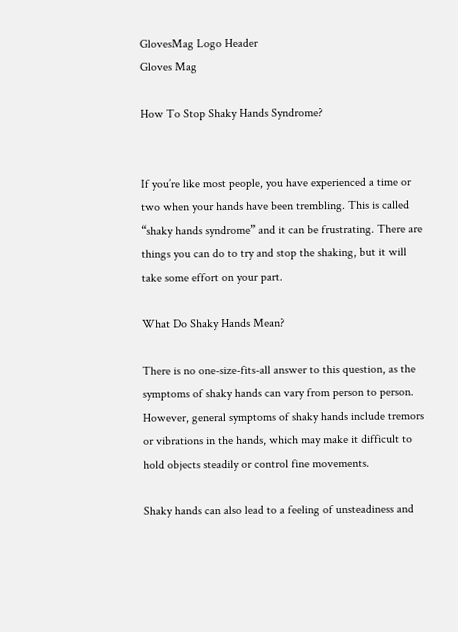GlovesMag Logo Header
Gloves Mag

How To Stop Shaky Hands Syndrome?


If you’re like most people, you have experienced a time or two when your hands have been trembling. This is called “shaky hands syndrome” and it can be frustrating. There are things you can do to try and stop the shaking, but it will take some effort on your part.

What Do Shaky Hands Mean?

There is no one-size-fits-all answer to this question, as the symptoms of shaky hands can vary from person to person. However, general symptoms of shaky hands include tremors or vibrations in the hands, which may make it difficult to hold objects steadily or control fine movements.

Shaky hands can also lead to a feeling of unsteadiness and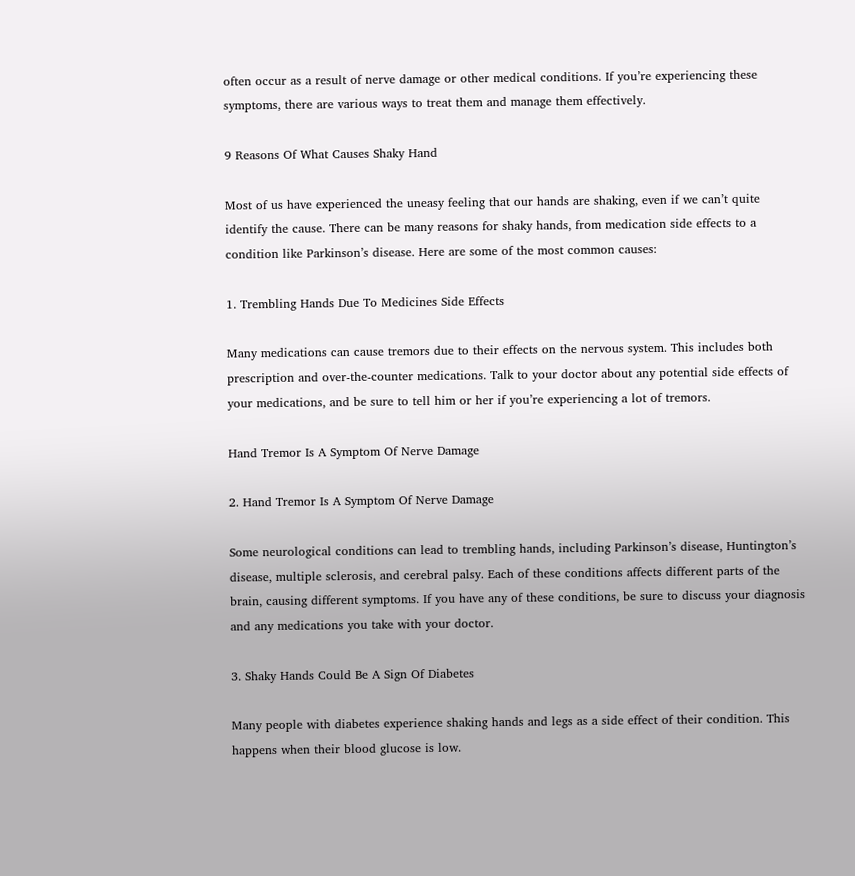often occur as a result of nerve damage or other medical conditions. If you’re experiencing these symptoms, there are various ways to treat them and manage them effectively.

9 Reasons Of What Causes Shaky Hand

Most of us have experienced the uneasy feeling that our hands are shaking, even if we can’t quite identify the cause. There can be many reasons for shaky hands, from medication side effects to a condition like Parkinson’s disease. Here are some of the most common causes:

1. Trembling Hands Due To Medicines Side Effects

Many medications can cause tremors due to their effects on the nervous system. This includes both prescription and over-the-counter medications. Talk to your doctor about any potential side effects of your medications, and be sure to tell him or her if you’re experiencing a lot of tremors.

Hand Tremor Is A Symptom Of Nerve Damage

2. Hand Tremor Is A Symptom Of Nerve Damage

Some neurological conditions can lead to trembling hands, including Parkinson’s disease, Huntington’s disease, multiple sclerosis, and cerebral palsy. Each of these conditions affects different parts of the brain, causing different symptoms. If you have any of these conditions, be sure to discuss your diagnosis and any medications you take with your doctor.

3. Shaky Hands Could Be A Sign Of Diabetes

Many people with diabetes experience shaking hands and legs as a side effect of their condition. This happens when their blood glucose is low.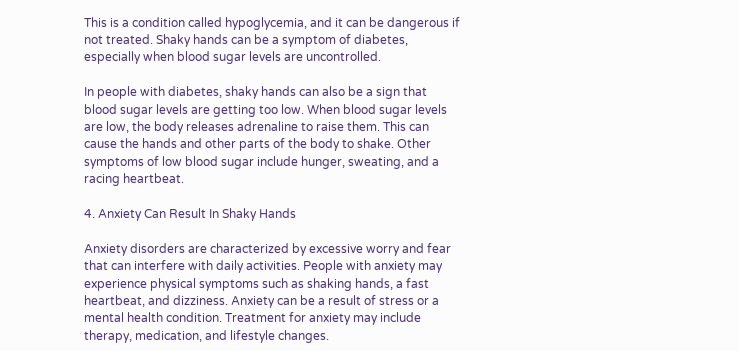This is a condition called hypoglycemia, and it can be dangerous if not treated. Shaky hands can be a symptom of diabetes, especially when blood sugar levels are uncontrolled.

In people with diabetes, shaky hands can also be a sign that blood sugar levels are getting too low. When blood sugar levels are low, the body releases adrenaline to raise them. This can cause the hands and other parts of the body to shake. Other symptoms of low blood sugar include hunger, sweating, and a racing heartbeat.

4. Anxiety Can Result In Shaky Hands

Anxiety disorders are characterized by excessive worry and fear that can interfere with daily activities. People with anxiety may experience physical symptoms such as shaking hands, a fast heartbeat, and dizziness. Anxiety can be a result of stress or a mental health condition. Treatment for anxiety may include therapy, medication, and lifestyle changes.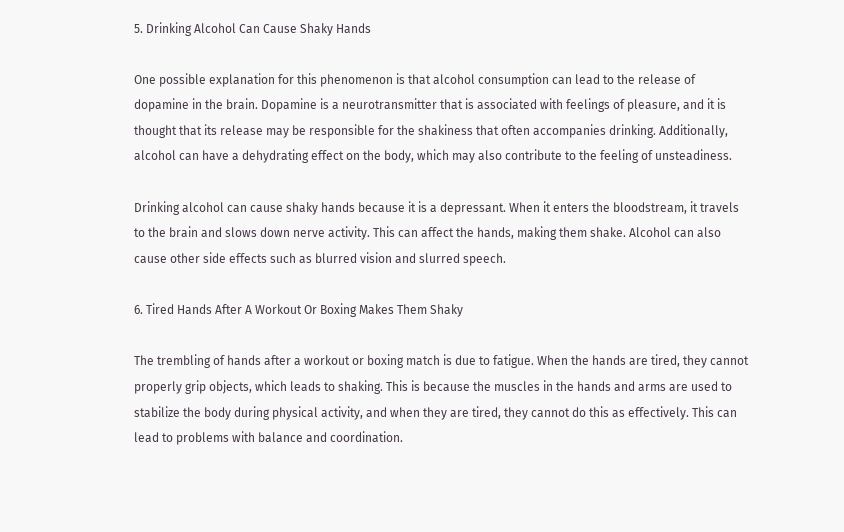5. Drinking Alcohol Can Cause Shaky Hands

One possible explanation for this phenomenon is that alcohol consumption can lead to the release of dopamine in the brain. Dopamine is a neurotransmitter that is associated with feelings of pleasure, and it is thought that its release may be responsible for the shakiness that often accompanies drinking. Additionally, alcohol can have a dehydrating effect on the body, which may also contribute to the feeling of unsteadiness.

Drinking alcohol can cause shaky hands because it is a depressant. When it enters the bloodstream, it travels to the brain and slows down nerve activity. This can affect the hands, making them shake. Alcohol can also cause other side effects such as blurred vision and slurred speech.

6. Tired Hands After A Workout Or Boxing Makes Them Shaky

The trembling of hands after a workout or boxing match is due to fatigue. When the hands are tired, they cannot properly grip objects, which leads to shaking. This is because the muscles in the hands and arms are used to stabilize the body during physical activity, and when they are tired, they cannot do this as effectively. This can lead to problems with balance and coordination.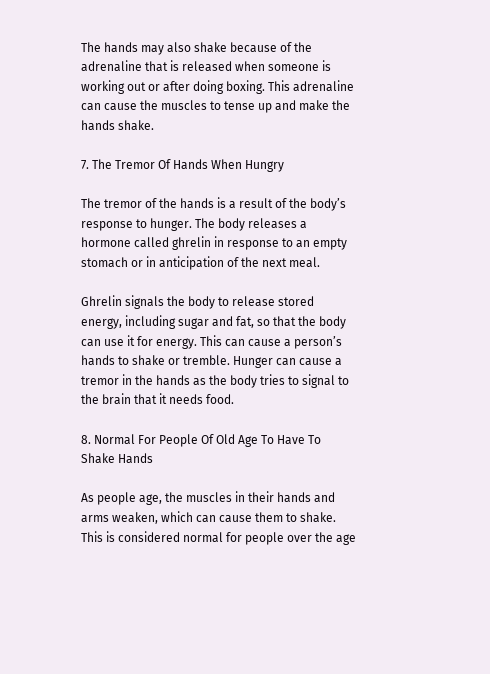The hands may also shake because of the adrenaline that is released when someone is working out or after doing boxing. This adrenaline can cause the muscles to tense up and make the hands shake.

7. The Tremor Of Hands When Hungry

The tremor of the hands is a result of the body’s response to hunger. The body releases a hormone called ghrelin in response to an empty stomach or in anticipation of the next meal.

Ghrelin signals the body to release stored energy, including sugar and fat, so that the body can use it for energy. This can cause a person’s hands to shake or tremble. Hunger can cause a tremor in the hands as the body tries to signal to the brain that it needs food.

8. Normal For People Of Old Age To Have To Shake Hands

As people age, the muscles in their hands and arms weaken, which can cause them to shake. This is considered normal for people over the age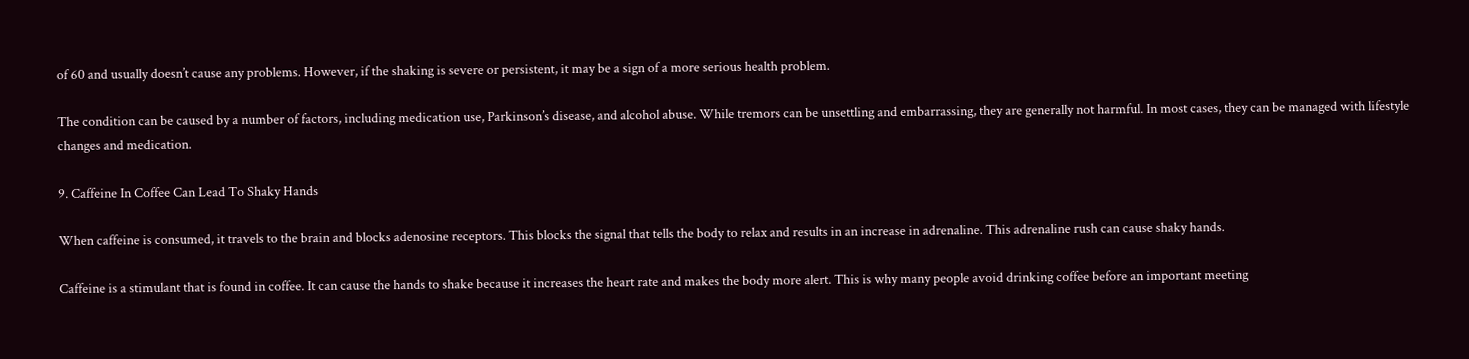of 60 and usually doesn’t cause any problems. However, if the shaking is severe or persistent, it may be a sign of a more serious health problem.

The condition can be caused by a number of factors, including medication use, Parkinson’s disease, and alcohol abuse. While tremors can be unsettling and embarrassing, they are generally not harmful. In most cases, they can be managed with lifestyle changes and medication.

9. Caffeine In Coffee Can Lead To Shaky Hands

When caffeine is consumed, it travels to the brain and blocks adenosine receptors. This blocks the signal that tells the body to relax and results in an increase in adrenaline. This adrenaline rush can cause shaky hands.

Caffeine is a stimulant that is found in coffee. It can cause the hands to shake because it increases the heart rate and makes the body more alert. This is why many people avoid drinking coffee before an important meeting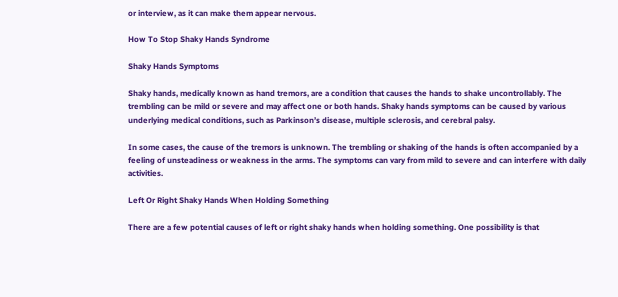or interview, as it can make them appear nervous.

How To Stop Shaky Hands Syndrome

Shaky Hands Symptoms

Shaky hands, medically known as hand tremors, are a condition that causes the hands to shake uncontrollably. The trembling can be mild or severe and may affect one or both hands. Shaky hands symptoms can be caused by various underlying medical conditions, such as Parkinson’s disease, multiple sclerosis, and cerebral palsy.

In some cases, the cause of the tremors is unknown. The trembling or shaking of the hands is often accompanied by a feeling of unsteadiness or weakness in the arms. The symptoms can vary from mild to severe and can interfere with daily activities.

Left Or Right Shaky Hands When Holding Something

There are a few potential causes of left or right shaky hands when holding something. One possibility is that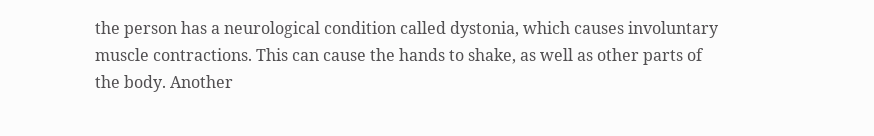the person has a neurological condition called dystonia, which causes involuntary muscle contractions. This can cause the hands to shake, as well as other parts of the body. Another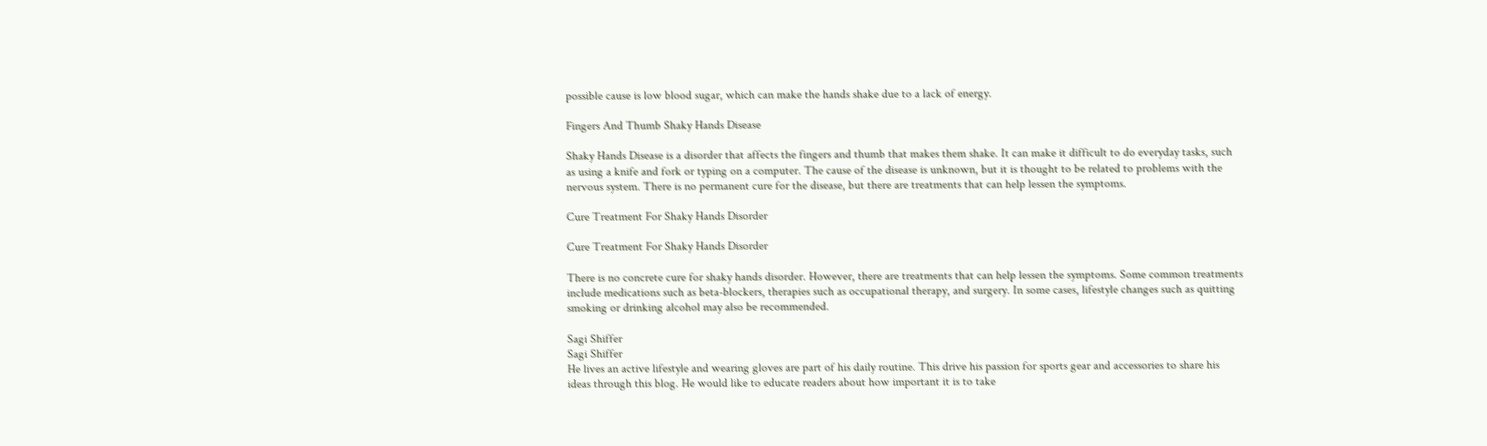possible cause is low blood sugar, which can make the hands shake due to a lack of energy.

Fingers And Thumb Shaky Hands Disease

Shaky Hands Disease is a disorder that affects the fingers and thumb that makes them shake. It can make it difficult to do everyday tasks, such as using a knife and fork or typing on a computer. The cause of the disease is unknown, but it is thought to be related to problems with the nervous system. There is no permanent cure for the disease, but there are treatments that can help lessen the symptoms.

Cure Treatment For Shaky Hands Disorder

Cure Treatment For Shaky Hands Disorder

There is no concrete cure for shaky hands disorder. However, there are treatments that can help lessen the symptoms. Some common treatments include medications such as beta-blockers, therapies such as occupational therapy, and surgery. In some cases, lifestyle changes such as quitting smoking or drinking alcohol may also be recommended.

Sagi Shiffer
Sagi Shiffer
He lives an active lifestyle and wearing gloves are part of his daily routine. This drive his passion for sports gear and accessories to share his ideas through this blog. He would like to educate readers about how important it is to take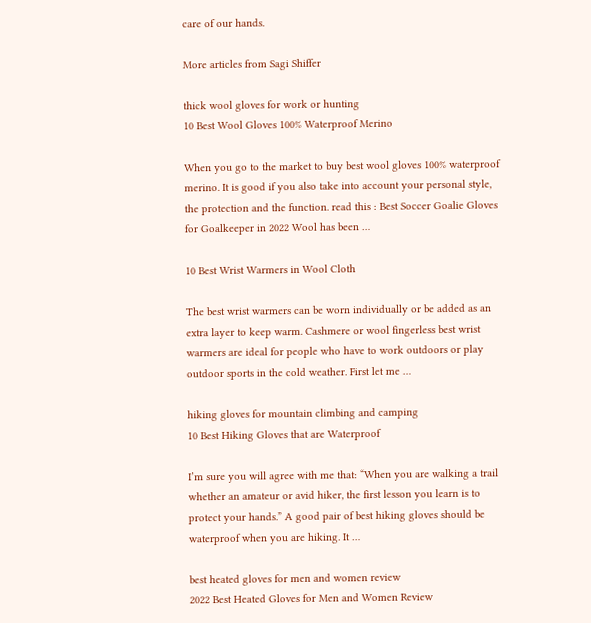care of our hands.

More articles from Sagi Shiffer

thick wool gloves for work or hunting
10 Best Wool Gloves 100% Waterproof Merino

When you go to the market to buy best wool gloves 100% waterproof merino. It is good if you also take into account your personal style, the protection and the function. read this : Best Soccer Goalie Gloves for Goalkeeper in 2022 Wool has been …

10 Best Wrist Warmers in Wool Cloth

The best wrist warmers can be worn individually or be added as an extra layer to keep warm. Cashmere or wool fingerless best wrist warmers are ideal for people who have to work outdoors or play outdoor sports in the cold weather. First let me …

hiking gloves for mountain climbing and camping
10 Best Hiking Gloves that are Waterproof

I’m sure you will agree with me that: “When you are walking a trail whether an amateur or avid hiker, the first lesson you learn is to protect your hands.” A good pair of best hiking gloves should be waterproof when you are hiking. It …

best heated gloves for men and women review
2022 Best Heated Gloves for Men and Women Review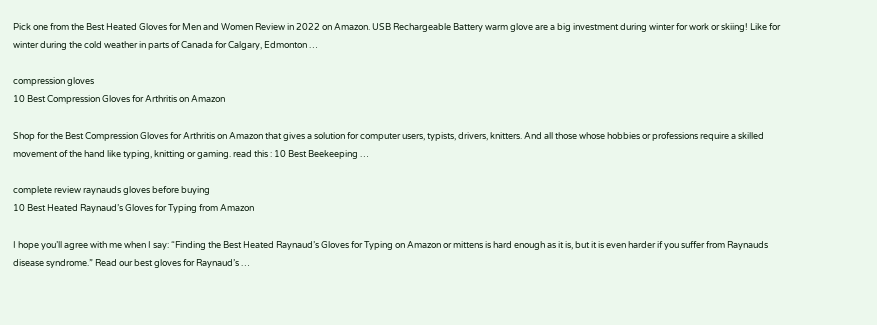Pick one from the Best Heated Gloves for Men and Women Review in 2022 on Amazon. USB Rechargeable Battery warm glove are a big investment during winter for work or skiing! Like for winter during the cold weather in parts of Canada for Calgary, Edmonton …

compression gloves
10 Best Compression Gloves for Arthritis on Amazon

Shop for the Best Compression Gloves for Arthritis on Amazon that gives a solution for computer users, typists, drivers, knitters. And all those whose hobbies or professions require a skilled movement of the hand like typing, knitting or gaming. read this : 10 Best Beekeeping …

complete review raynauds gloves before buying
10 Best Heated Raynaud’s Gloves for Typing from Amazon

I hope you’ll agree with me when I say: “Finding the Best Heated Raynaud’s Gloves for Typing on Amazon or mittens is hard enough as it is, but it is even harder if you suffer from Raynauds disease syndrome.” Read our best gloves for Raynaud’s …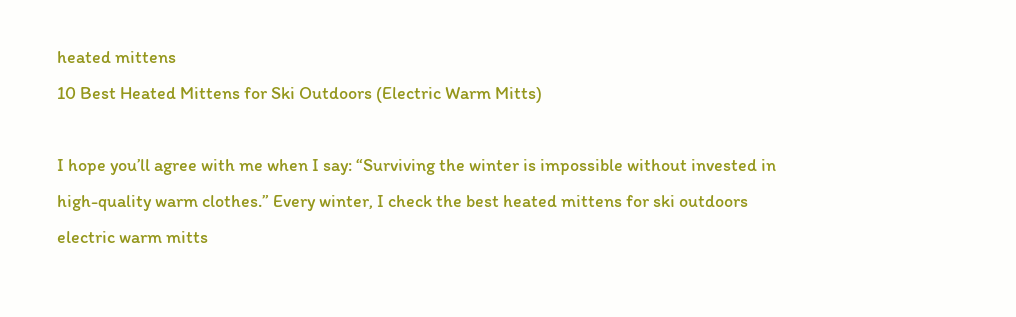heated mittens
10 Best Heated Mittens for Ski Outdoors (Electric Warm Mitts)

I hope you’ll agree with me when I say: “Surviving the winter is impossible without invested in high-quality warm clothes.” Every winter, I check the best heated mittens for ski outdoors electric warm mitts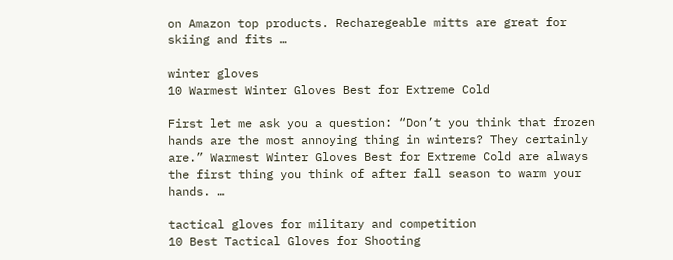on Amazon top products. Recharegeable mitts are great for skiing and fits …

winter gloves
10 Warmest Winter Gloves Best for Extreme Cold

First let me ask you a question: “Don’t you think that frozen hands are the most annoying thing in winters? They certainly are.” Warmest Winter Gloves Best for Extreme Cold are always the first thing you think of after fall season to warm your hands. …

tactical gloves for military and competition
10 Best Tactical Gloves for Shooting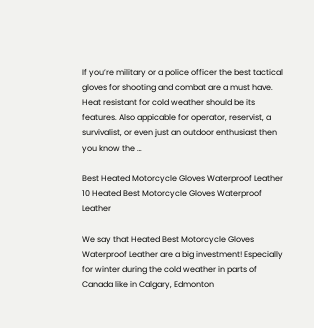If you’re military or a police officer the best tactical gloves for shooting and combat are a must have. Heat resistant for cold weather should be its features. Also appicable for operator, reservist, a survivalist, or even just an outdoor enthusiast then you know the …

Best Heated Motorcycle Gloves Waterproof Leather
10 Heated Best Motorcycle Gloves Waterproof Leather

We say that Heated Best Motorcycle Gloves Waterproof Leather are a big investment! Especially for winter during the cold weather in parts of Canada like in Calgary, Edmonton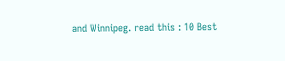and Winnipeg. read this : 10 Best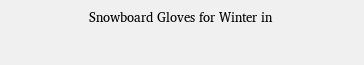Snowboard Gloves for Winter in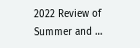2022 Review of Summer and …